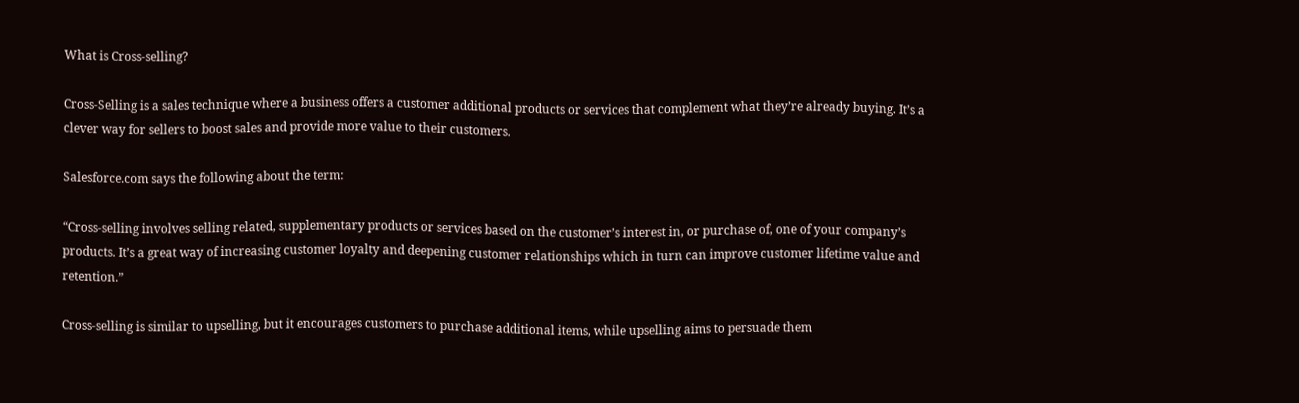What is Cross-selling?

Cross-Selling is a sales technique where a business offers a customer additional products or services that complement what they’re already buying. It’s a clever way for sellers to boost sales and provide more value to their customers.

Salesforce.com says the following about the term:

“Cross-selling involves selling related, supplementary products or services based on the customer’s interest in, or purchase of, one of your company’s products. It’s a great way of increasing customer loyalty and deepening customer relationships which in turn can improve customer lifetime value and retention.”

Cross-selling is similar to upselling, but it encourages customers to purchase additional items, while upselling aims to persuade them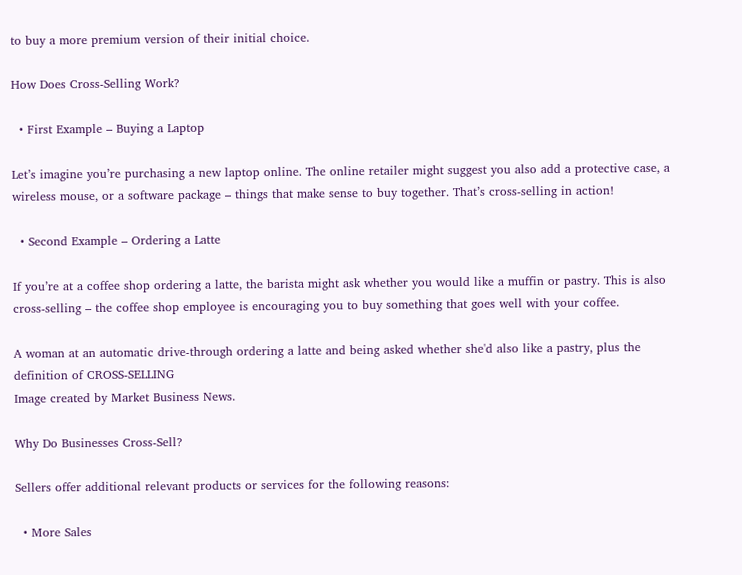to buy a more premium version of their initial choice.

How Does Cross-Selling Work?

  • First Example – Buying a Laptop

Let’s imagine you’re purchasing a new laptop online. The online retailer might suggest you also add a protective case, a wireless mouse, or a software package – things that make sense to buy together. That’s cross-selling in action!

  • Second Example – Ordering a Latte

If you’re at a coffee shop ordering a latte, the barista might ask whether you would like a muffin or pastry. This is also cross-selling – the coffee shop employee is encouraging you to buy something that goes well with your coffee.

A woman at an automatic drive-through ordering a latte and being asked whether she'd also like a pastry, plus the definition of CROSS-SELLING
Image created by Market Business News.

Why Do Businesses Cross-Sell?

Sellers offer additional relevant products or services for the following reasons:

  • More Sales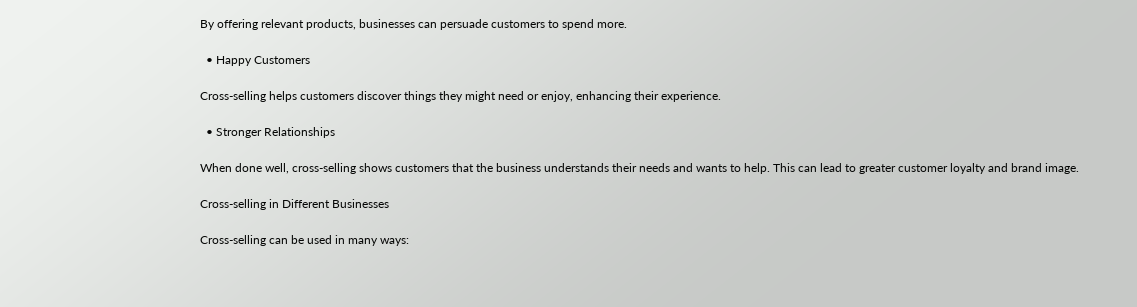By offering relevant products, businesses can persuade customers to spend more.

  • Happy Customers

Cross-selling helps customers discover things they might need or enjoy, enhancing their experience.

  • Stronger Relationships

When done well, cross-selling shows customers that the business understands their needs and wants to help. This can lead to greater customer loyalty and brand image.

Cross-selling in Different Businesses

Cross-selling can be used in many ways: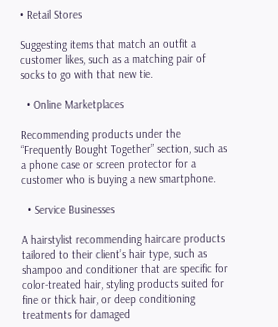• Retail Stores

Suggesting items that match an outfit a customer likes, such as a matching pair of socks to go with that new tie.

  • Online Marketplaces

Recommending products under the “Frequently Bought Together” section, such as a phone case or screen protector for a customer who is buying a new smartphone.

  • Service Businesses

A hairstylist recommending haircare products tailored to their client’s hair type, such as shampoo and conditioner that are specific for color-treated hair, styling products suited for fine or thick hair, or deep conditioning treatments for damaged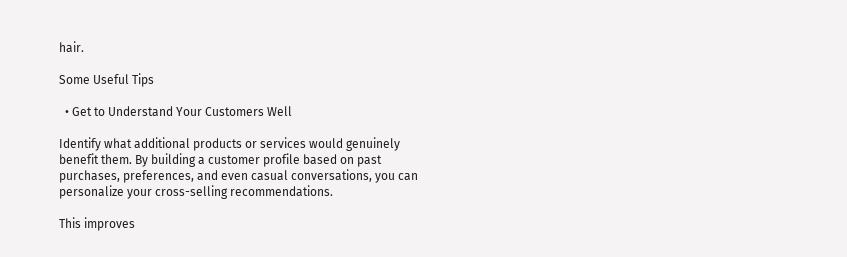hair.

Some Useful Tips

  • Get to Understand Your Customers Well

Identify what additional products or services would genuinely benefit them. By building a customer profile based on past purchases, preferences, and even casual conversations, you can personalize your cross-selling recommendations.

This improves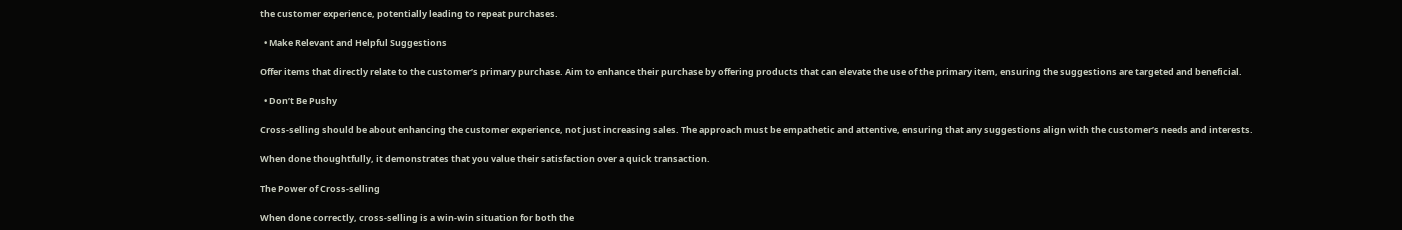the customer experience, potentially leading to repeat purchases.

  • Make Relevant and Helpful Suggestions

Offer items that directly relate to the customer’s primary purchase. Aim to enhance their purchase by offering products that can elevate the use of the primary item, ensuring the suggestions are targeted and beneficial.

  • Don’t Be Pushy

Cross-selling should be about enhancing the customer experience, not just increasing sales. The approach must be empathetic and attentive, ensuring that any suggestions align with the customer’s needs and interests.

When done thoughtfully, it demonstrates that you value their satisfaction over a quick transaction.

The Power of Cross-selling

When done correctly, cross-selling is a win-win situation for both the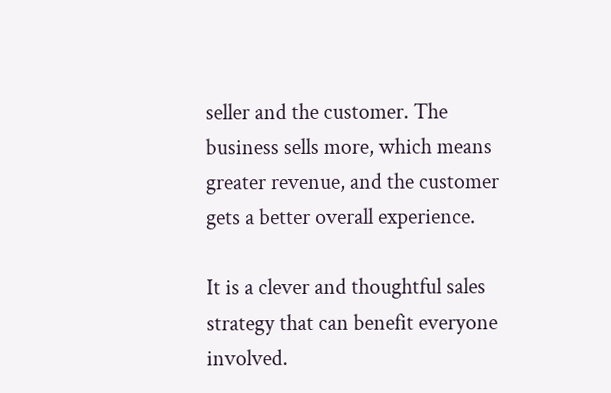seller and the customer. The business sells more, which means greater revenue, and the customer gets a better overall experience.

It is a clever and thoughtful sales strategy that can benefit everyone involved.